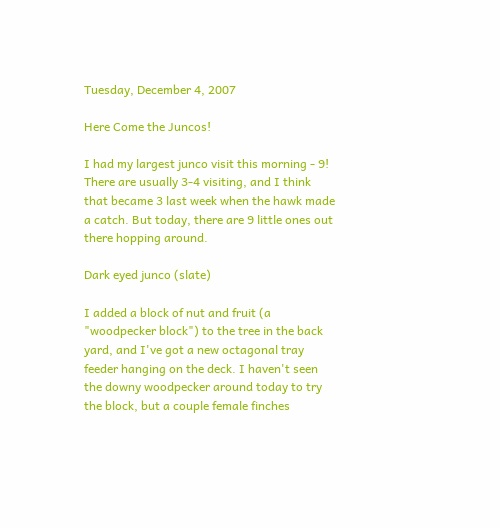Tuesday, December 4, 2007

Here Come the Juncos!

I had my largest junco visit this morning - 9! There are usually 3-4 visiting, and I think that became 3 last week when the hawk made a catch. But today, there are 9 little ones out there hopping around.

Dark eyed junco (slate)

I added a block of nut and fruit (a "woodpecker block") to the tree in the back yard, and I've got a new octagonal tray feeder hanging on the deck. I haven't seen the downy woodpecker around today to try the block, but a couple female finches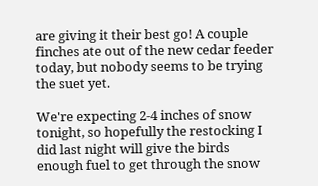are giving it their best go! A couple finches ate out of the new cedar feeder today, but nobody seems to be trying the suet yet.

We're expecting 2-4 inches of snow tonight, so hopefully the restocking I did last night will give the birds enough fuel to get through the snow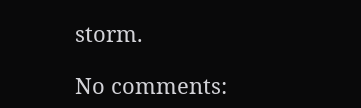storm.

No comments: